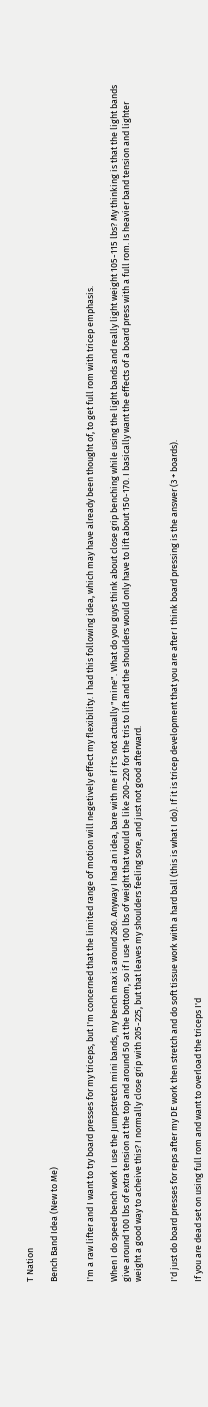T Nation

Bench Band Idea (New to Me)


I'm a raw lifter and I want to try board presses for my triceps, but I'm concerned that the limited range of motion will negetively effect my flexibility. I had this following idea, which may have already been thought of, to get full rom with tricep emphasis.

When I do speed bench work I use the Jumpstretch mini bands, my bench max is around 260. Anyway I had an idea, bare with me if it's not actually "mine". What do you guys think about close grip benching while using the light bands and really light weight 105-115 lbs? My thinking is that the light bands give around 100 lbs of extra tension at the top and around 50 at the bottom, so if I use 100 lbs of weight that would be like 200-220 for the tris to lift and the shoulders would only have to lift about 150-170. I basically want the effects of a board press with a full rom. Is heavier band tension and lighter weight a good way to acheive this? I normally close grip with 205-225, but that leaves my shoulders feeling sore, and just not good afterward.


I'd just do board presses for reps after my DE work then stretch and do soft tissue work with a hard ball (this is what I do). If it is tricep development that you are after I think board pressing is the answer (3 + boards).

If you are dead set on using full rom and want to overload the triceps I'd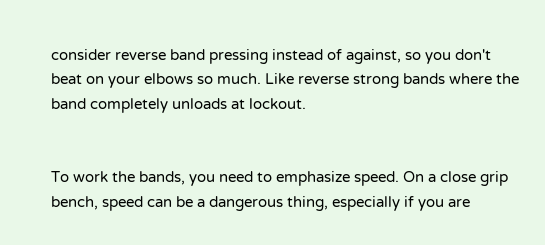consider reverse band pressing instead of against, so you don't beat on your elbows so much. Like reverse strong bands where the band completely unloads at lockout.


To work the bands, you need to emphasize speed. On a close grip bench, speed can be a dangerous thing, especially if you are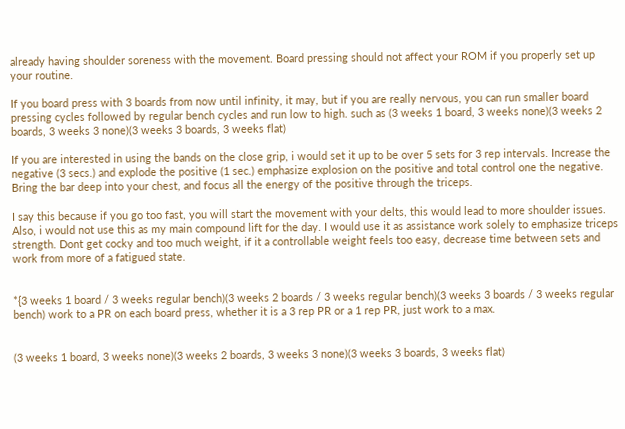already having shoulder soreness with the movement. Board pressing should not affect your ROM if you properly set up your routine.

If you board press with 3 boards from now until infinity, it may, but if you are really nervous, you can run smaller board pressing cycles followed by regular bench cycles and run low to high. such as (3 weeks 1 board, 3 weeks none)(3 weeks 2 boards, 3 weeks 3 none)(3 weeks 3 boards, 3 weeks flat)

If you are interested in using the bands on the close grip, i would set it up to be over 5 sets for 3 rep intervals. Increase the negative (3 secs.) and explode the positive (1 sec.) emphasize explosion on the positive and total control one the negative. Bring the bar deep into your chest, and focus all the energy of the positive through the triceps.

I say this because if you go too fast, you will start the movement with your delts, this would lead to more shoulder issues. Also, i would not use this as my main compound lift for the day. I would use it as assistance work solely to emphasize triceps strength. Dont get cocky and too much weight, if it a controllable weight feels too easy, decrease time between sets and work from more of a fatigued state.


*{3 weeks 1 board / 3 weeks regular bench)(3 weeks 2 boards / 3 weeks regular bench)(3 weeks 3 boards / 3 weeks regular bench) work to a PR on each board press, whether it is a 3 rep PR or a 1 rep PR, just work to a max.


(3 weeks 1 board, 3 weeks none)(3 weeks 2 boards, 3 weeks 3 none)(3 weeks 3 boards, 3 weeks flat)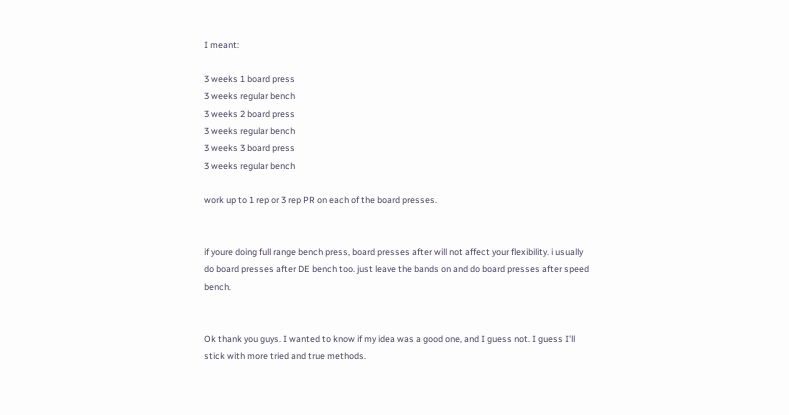I meant:

3 weeks 1 board press
3 weeks regular bench
3 weeks 2 board press
3 weeks regular bench
3 weeks 3 board press
3 weeks regular bench

work up to 1 rep or 3 rep PR on each of the board presses.


if youre doing full range bench press, board presses after will not affect your flexibility. i usually do board presses after DE bench too. just leave the bands on and do board presses after speed bench.


Ok thank you guys. I wanted to know if my idea was a good one, and I guess not. I guess I'll stick with more tried and true methods.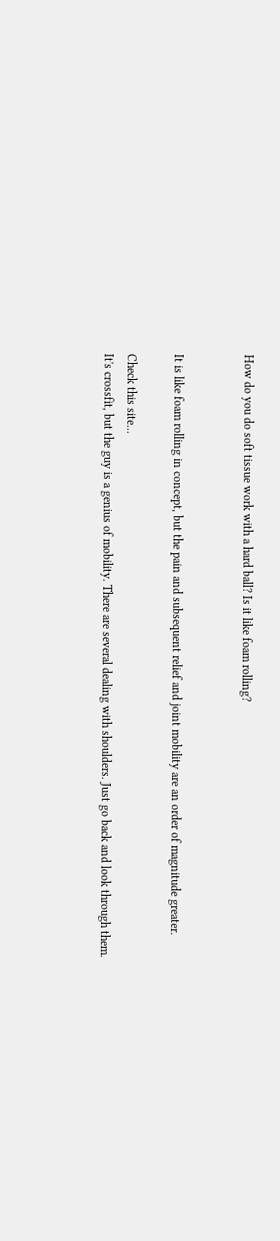How do you do soft tissue work with a hard ball? Is it like foam rolling?


It is like foam rolling in concept, but the pain and subsequent relief and joint mobility are an order of magnitude greater.

Check this site...
It's crossfit, but the guy is a genius of mobility. There are several dealing with shoulders. Just go back and look through them.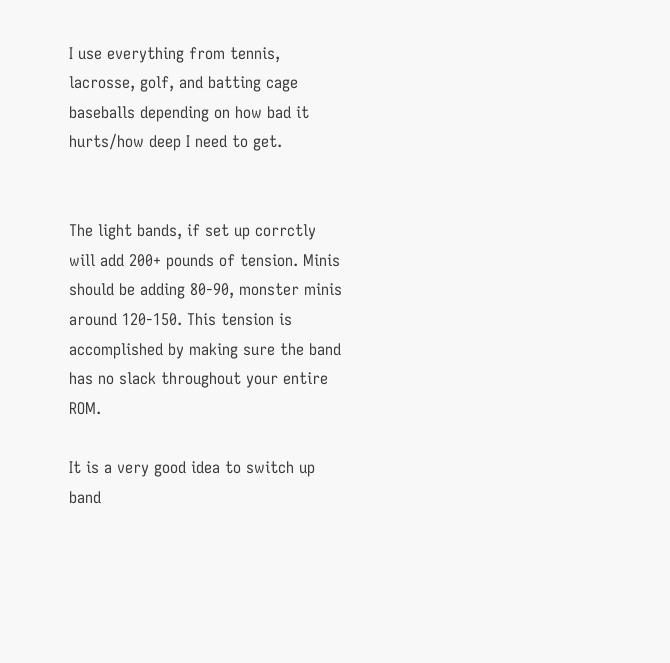I use everything from tennis, lacrosse, golf, and batting cage baseballs depending on how bad it hurts/how deep I need to get.


The light bands, if set up corrctly will add 200+ pounds of tension. Minis should be adding 80-90, monster minis around 120-150. This tension is accomplished by making sure the band has no slack throughout your entire ROM.

It is a very good idea to switch up band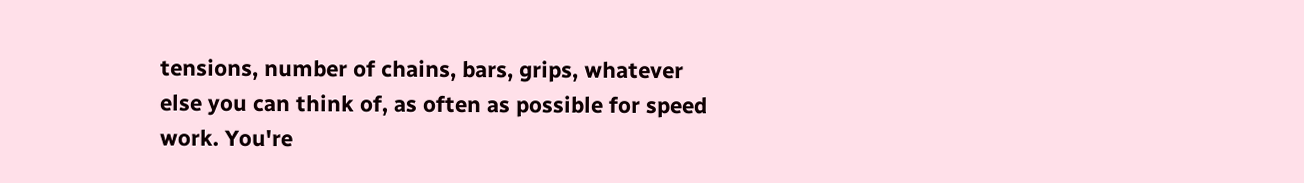tensions, number of chains, bars, grips, whatever else you can think of, as often as possible for speed work. You're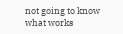not going to know what works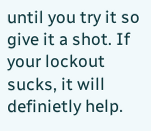until you try it so give it a shot. If your lockout sucks, it will definietly help.